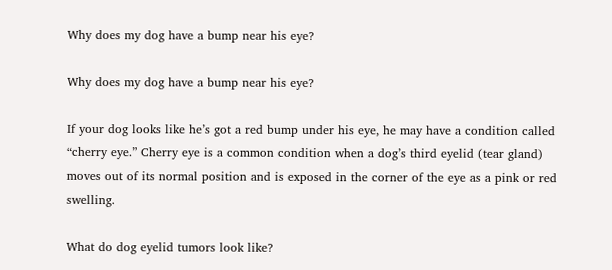Why does my dog have a bump near his eye?

Why does my dog have a bump near his eye?

If your dog looks like he’s got a red bump under his eye, he may have a condition called “cherry eye.” Cherry eye is a common condition when a dog’s third eyelid (tear gland) moves out of its normal position and is exposed in the corner of the eye as a pink or red swelling.

What do dog eyelid tumors look like?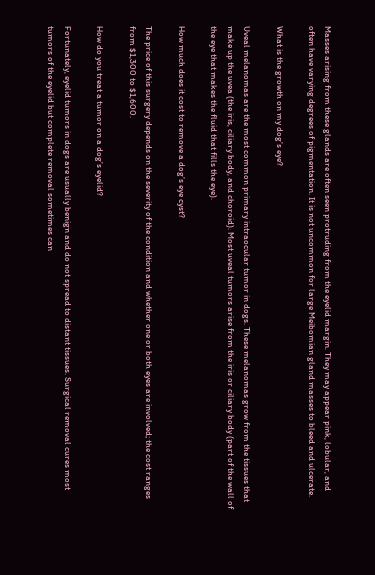Masses arising from these glands are often seen protruding from the eyelid margin. They may appear pink, lobular, and often have varying degrees of pigmentation. It is not uncommon for large Meibomian gland masses to bleed and ulcerate.

What is the growth on my dog’s eye?

Uveal melanomas are the most common primary intraocular tumor in dogs. These melanomas grow from the tissues that make up the uvea (the iris, ciliary body, and choroid). Most uveal tumors arise from the iris or ciliary body (part of the wall of the eye that makes the fluid that fills the eye).

How much does it cost to remove a dog’s eye cyst?

The price of this surgery depends on the severity of the condition and whether one or both eyes are involved; the cost ranges from $1,300 to $1,600.

How do you treat a tumor on a dog’s eyelid?

Fortunately, eyelid tumors in dogs are usually benign and do not spread to distant tissues. Surgical removal cures most tumors of the eyelid but complete removal sometimes can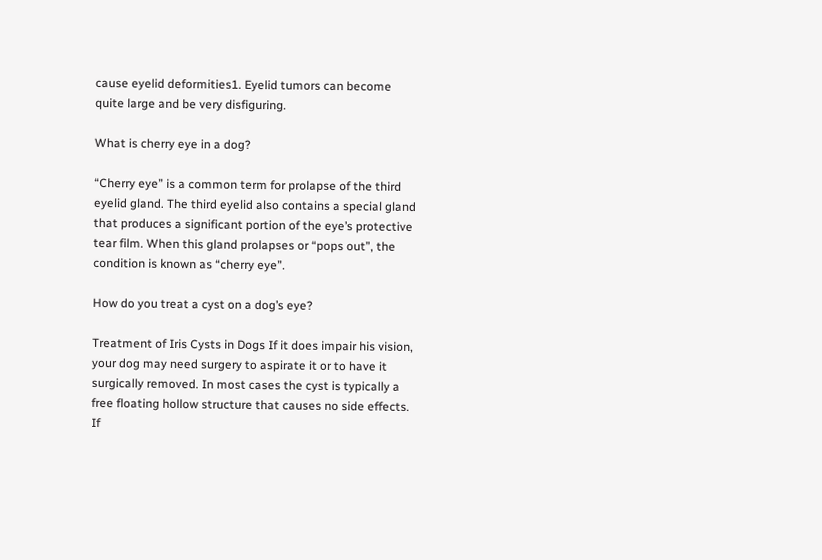cause eyelid deformities1. Eyelid tumors can become quite large and be very disfiguring.

What is cherry eye in a dog?

“Cherry eye” is a common term for prolapse of the third eyelid gland. The third eyelid also contains a special gland that produces a significant portion of the eye’s protective tear film. When this gland prolapses or “pops out”, the condition is known as “cherry eye”.

How do you treat a cyst on a dog’s eye?

Treatment of Iris Cysts in Dogs If it does impair his vision, your dog may need surgery to aspirate it or to have it surgically removed. In most cases the cyst is typically a free floating hollow structure that causes no side effects. If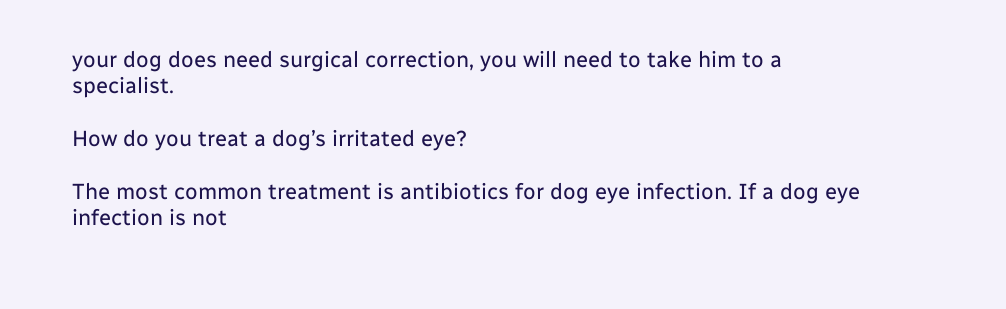your dog does need surgical correction, you will need to take him to a specialist.

How do you treat a dog’s irritated eye?

The most common treatment is antibiotics for dog eye infection. If a dog eye infection is not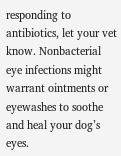responding to antibiotics, let your vet know. Nonbacterial eye infections might warrant ointments or eyewashes to soothe and heal your dog’s eyes.